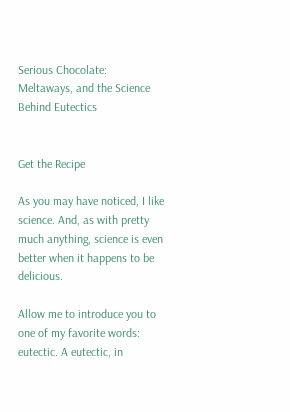Serious Chocolate: Meltaways, and the Science Behind Eutectics


Get the Recipe

As you may have noticed, I like science. And, as with pretty much anything, science is even better when it happens to be delicious.

Allow me to introduce you to one of my favorite words: eutectic. A eutectic, in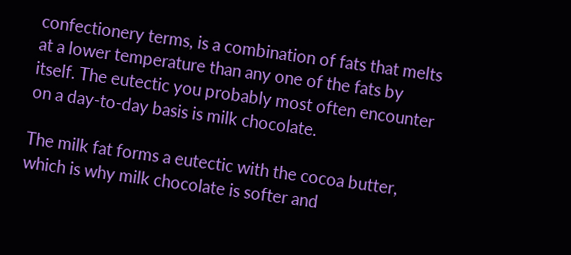confectionery terms, is a combination of fats that melts at a lower temperature than any one of the fats by itself. The eutectic you probably most often encounter on a day-to-day basis is milk chocolate.

The milk fat forms a eutectic with the cocoa butter, which is why milk chocolate is softer and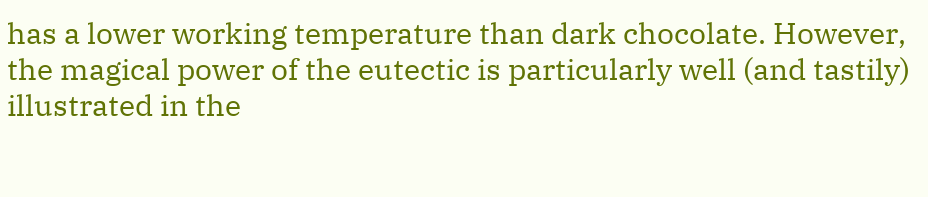has a lower working temperature than dark chocolate. However, the magical power of the eutectic is particularly well (and tastily) illustrated in the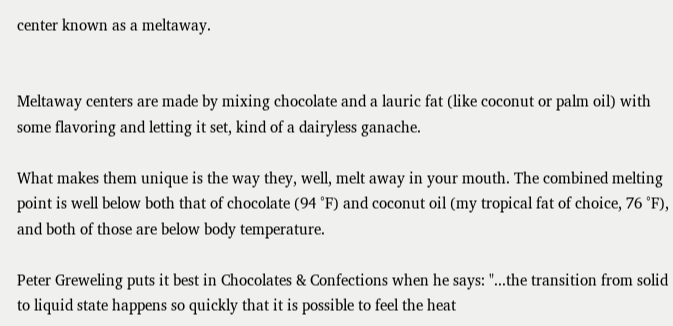center known as a meltaway.


Meltaway centers are made by mixing chocolate and a lauric fat (like coconut or palm oil) with some flavoring and letting it set, kind of a dairyless ganache.

What makes them unique is the way they, well, melt away in your mouth. The combined melting point is well below both that of chocolate (94 °F) and coconut oil (my tropical fat of choice, 76 °F), and both of those are below body temperature.

Peter Greweling puts it best in Chocolates & Confections when he says: "...the transition from solid to liquid state happens so quickly that it is possible to feel the heat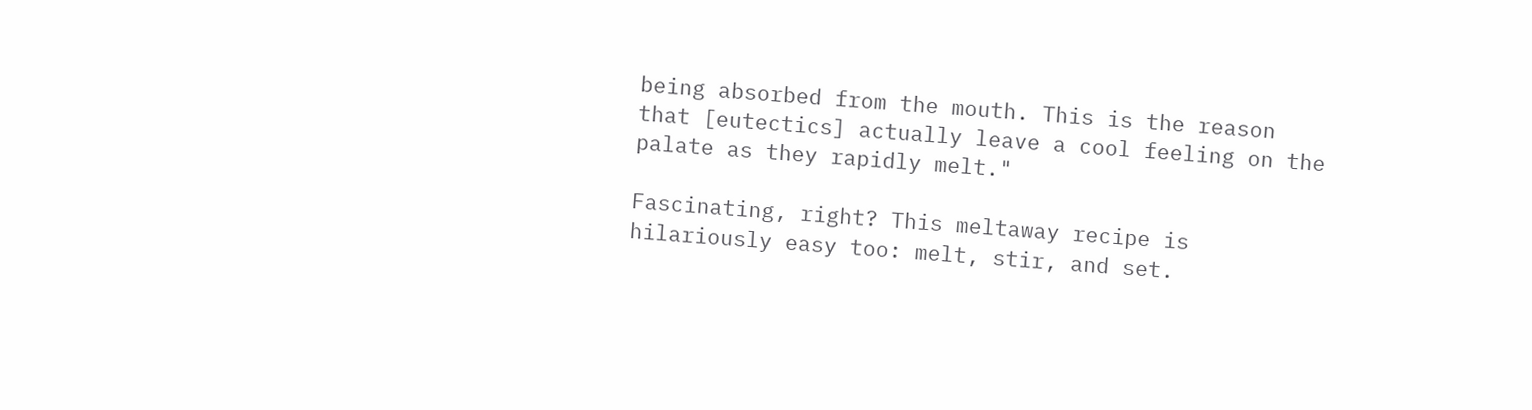being absorbed from the mouth. This is the reason that [eutectics] actually leave a cool feeling on the palate as they rapidly melt."

Fascinating, right? This meltaway recipe is hilariously easy too: melt, stir, and set.